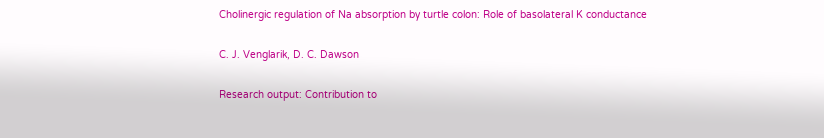Cholinergic regulation of Na absorption by turtle colon: Role of basolateral K conductance

C. J. Venglarik, D. C. Dawson

Research output: Contribution to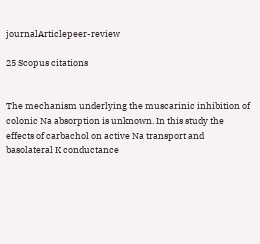journalArticlepeer-review

25 Scopus citations


The mechanism underlying the muscarinic inhibition of colonic Na absorption is unknown. In this study the effects of carbachol on active Na transport and basolateral K conductance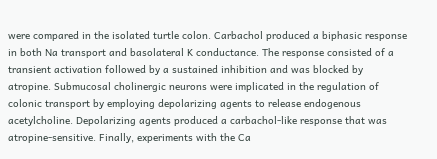were compared in the isolated turtle colon. Carbachol produced a biphasic response in both Na transport and basolateral K conductance. The response consisted of a transient activation followed by a sustained inhibition and was blocked by atropine. Submucosal cholinergic neurons were implicated in the regulation of colonic transport by employing depolarizing agents to release endogenous acetylcholine. Depolarizing agents produced a carbachol-like response that was atropine-sensitive. Finally, experiments with the Ca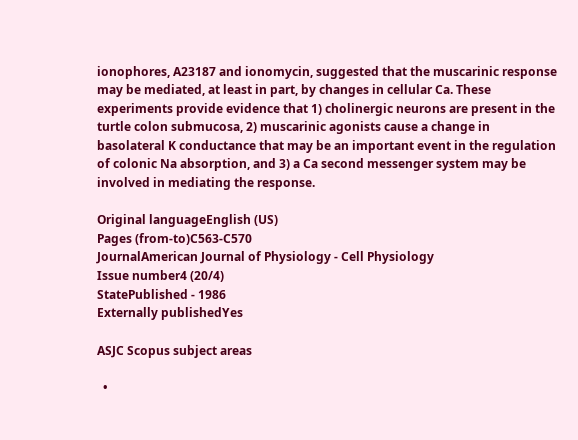ionophores, A23187 and ionomycin, suggested that the muscarinic response may be mediated, at least in part, by changes in cellular Ca. These experiments provide evidence that 1) cholinergic neurons are present in the turtle colon submucosa, 2) muscarinic agonists cause a change in basolateral K conductance that may be an important event in the regulation of colonic Na absorption, and 3) a Ca second messenger system may be involved in mediating the response.

Original languageEnglish (US)
Pages (from-to)C563-C570
JournalAmerican Journal of Physiology - Cell Physiology
Issue number4 (20/4)
StatePublished - 1986
Externally publishedYes

ASJC Scopus subject areas

  •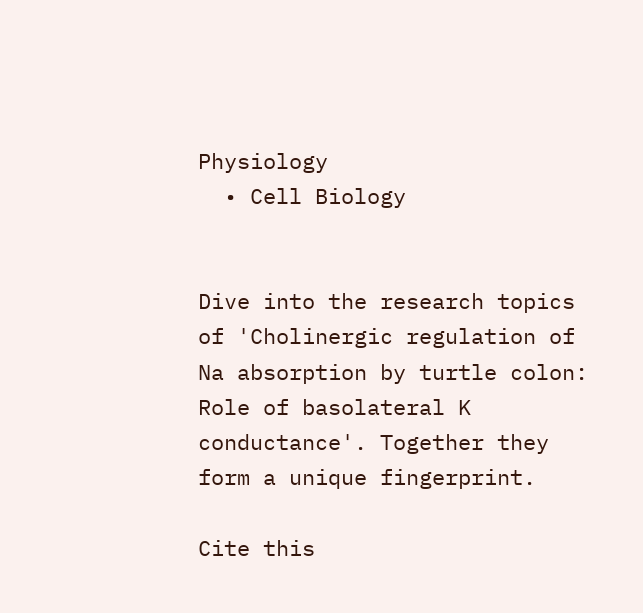Physiology
  • Cell Biology


Dive into the research topics of 'Cholinergic regulation of Na absorption by turtle colon: Role of basolateral K conductance'. Together they form a unique fingerprint.

Cite this